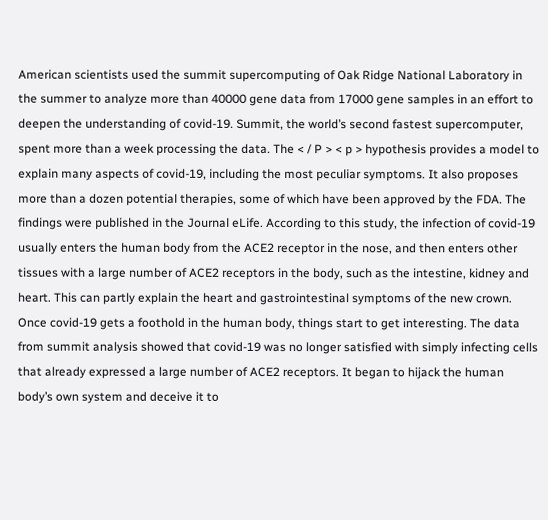American scientists used the summit supercomputing of Oak Ridge National Laboratory in the summer to analyze more than 40000 gene data from 17000 gene samples in an effort to deepen the understanding of covid-19. Summit, the world’s second fastest supercomputer, spent more than a week processing the data. The < / P > < p > hypothesis provides a model to explain many aspects of covid-19, including the most peculiar symptoms. It also proposes more than a dozen potential therapies, some of which have been approved by the FDA. The findings were published in the Journal eLife. According to this study, the infection of covid-19 usually enters the human body from the ACE2 receptor in the nose, and then enters other tissues with a large number of ACE2 receptors in the body, such as the intestine, kidney and heart. This can partly explain the heart and gastrointestinal symptoms of the new crown. Once covid-19 gets a foothold in the human body, things start to get interesting. The data from summit analysis showed that covid-19 was no longer satisfied with simply infecting cells that already expressed a large number of ACE2 receptors. It began to hijack the human body’s own system and deceive it to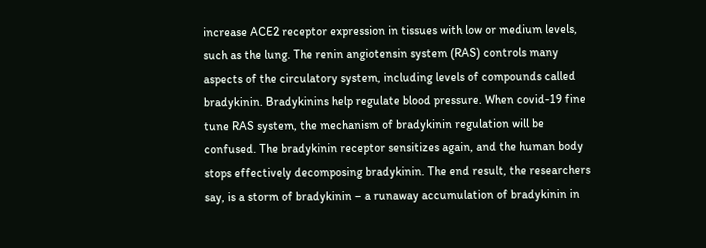increase ACE2 receptor expression in tissues with low or medium levels, such as the lung. The renin angiotensin system (RAS) controls many aspects of the circulatory system, including levels of compounds called bradykinin. Bradykinins help regulate blood pressure. When covid-19 fine tune RAS system, the mechanism of bradykinin regulation will be confused. The bradykinin receptor sensitizes again, and the human body stops effectively decomposing bradykinin. The end result, the researchers say, is a storm of bradykinin – a runaway accumulation of bradykinin in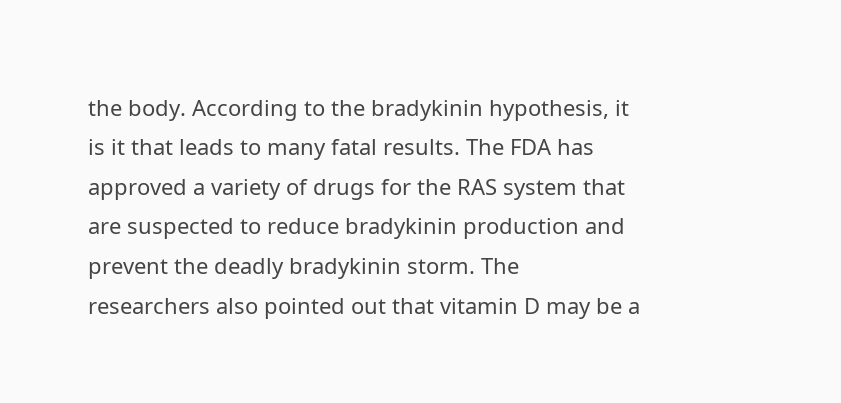the body. According to the bradykinin hypothesis, it is it that leads to many fatal results. The FDA has approved a variety of drugs for the RAS system that are suspected to reduce bradykinin production and prevent the deadly bradykinin storm. The researchers also pointed out that vitamin D may be a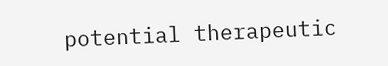potential therapeutic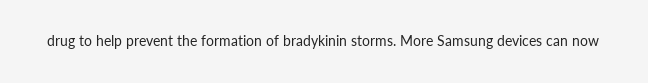drug to help prevent the formation of bradykinin storms. More Samsung devices can now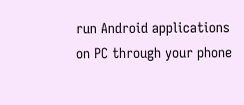run Android applications on PC through your phone